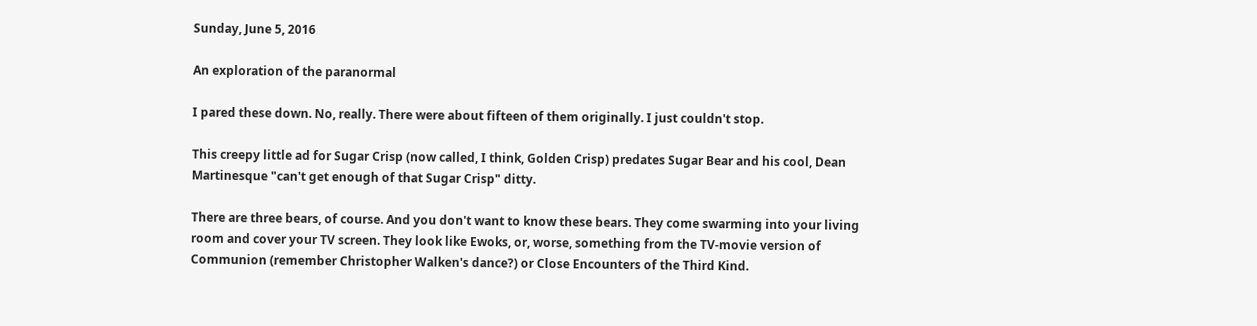Sunday, June 5, 2016

An exploration of the paranormal

I pared these down. No, really. There were about fifteen of them originally. I just couldn't stop.

This creepy little ad for Sugar Crisp (now called, I think, Golden Crisp) predates Sugar Bear and his cool, Dean Martinesque "can't get enough of that Sugar Crisp" ditty.

There are three bears, of course. And you don't want to know these bears. They come swarming into your living room and cover your TV screen. They look like Ewoks, or, worse, something from the TV-movie version of Communion (remember Christopher Walken's dance?) or Close Encounters of the Third Kind.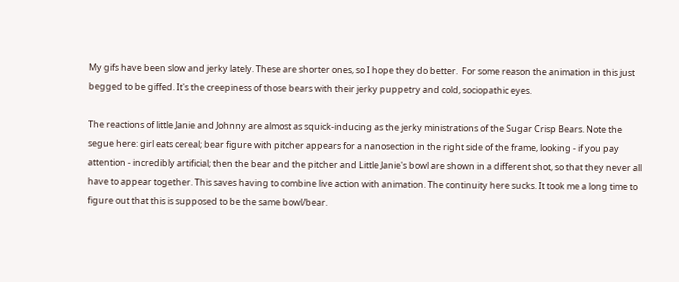My gifs have been slow and jerky lately. These are shorter ones, so I hope they do better.  For some reason the animation in this just begged to be giffed. It's the creepiness of those bears with their jerky puppetry and cold, sociopathic eyes.

The reactions of little Janie and Johnny are almost as squick-inducing as the jerky ministrations of the Sugar Crisp Bears. Note the segue here: girl eats cereal; bear figure with pitcher appears for a nanosection in the right side of the frame, looking - if you pay attention - incredibly artificial; then the bear and the pitcher and Little Janie's bowl are shown in a different shot, so that they never all have to appear together. This saves having to combine live action with animation. The continuity here sucks. It took me a long time to figure out that this is supposed to be the same bowl/bear.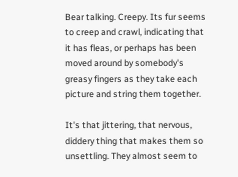Bear talking. Creepy. Its fur seems to creep and crawl, indicating that it has fleas, or perhaps has been moved around by somebody's greasy fingers as they take each picture and string them together.

It's that jittering, that nervous, diddery thing that makes them so unsettling. They almost seem to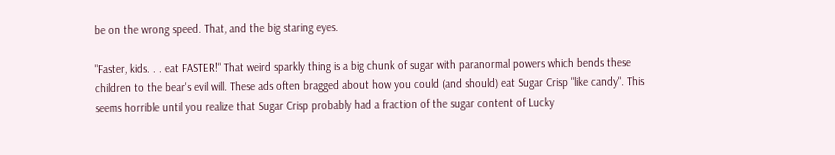be on the wrong speed. That, and the big staring eyes.

"Faster, kids. . . eat FASTER!" That weird sparkly thing is a big chunk of sugar with paranormal powers which bends these children to the bear's evil will. These ads often bragged about how you could (and should) eat Sugar Crisp "like candy". This seems horrible until you realize that Sugar Crisp probably had a fraction of the sugar content of Lucky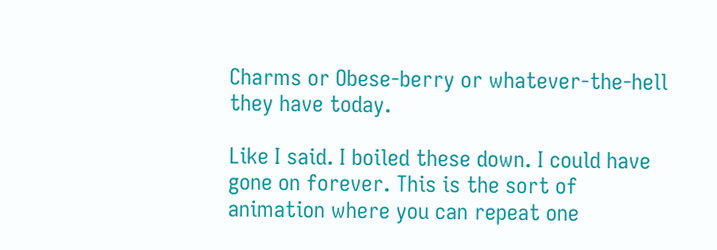Charms or Obese-berry or whatever-the-hell they have today.

Like I said. I boiled these down. I could have gone on forever. This is the sort of animation where you can repeat one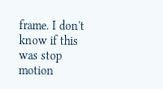frame. I don't know if this was stop motion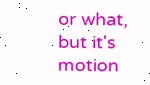or what, but it's motion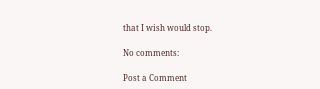that I wish would stop.

No comments:

Post a Comment